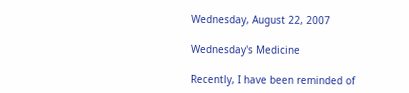Wednesday, August 22, 2007

Wednesday's Medicine

Recently, I have been reminded of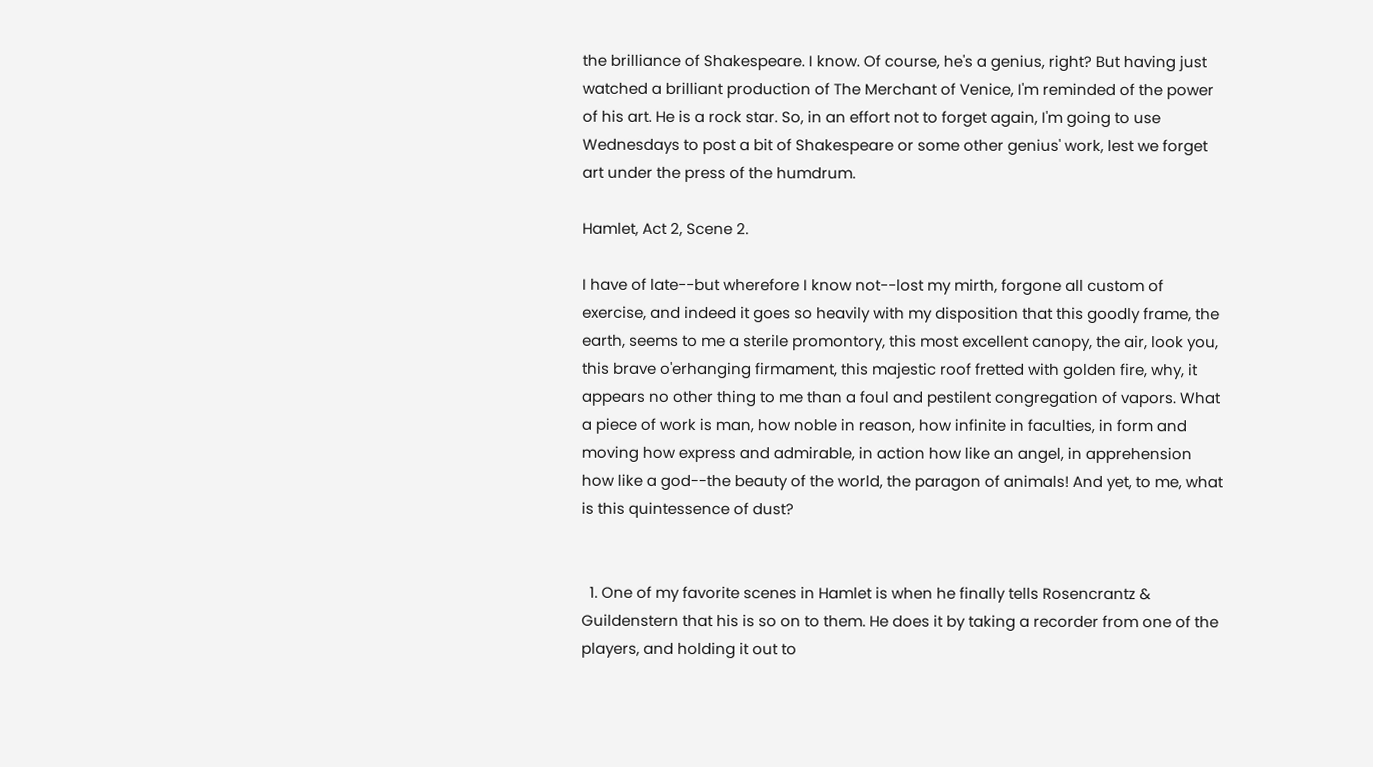the brilliance of Shakespeare. I know. Of course, he's a genius, right? But having just watched a brilliant production of The Merchant of Venice, I'm reminded of the power of his art. He is a rock star. So, in an effort not to forget again, I'm going to use Wednesdays to post a bit of Shakespeare or some other genius' work, lest we forget art under the press of the humdrum.

Hamlet, Act 2, Scene 2.

I have of late--but wherefore I know not--lost my mirth, forgone all custom of exercise, and indeed it goes so heavily with my disposition that this goodly frame, the earth, seems to me a sterile promontory, this most excellent canopy, the air, look you, this brave o'erhanging firmament, this majestic roof fretted with golden fire, why, it appears no other thing to me than a foul and pestilent congregation of vapors. What a piece of work is man, how noble in reason, how infinite in faculties, in form and moving how express and admirable, in action how like an angel, in apprehension how like a god--the beauty of the world, the paragon of animals! And yet, to me, what is this quintessence of dust?


  1. One of my favorite scenes in Hamlet is when he finally tells Rosencrantz & Guildenstern that his is so on to them. He does it by taking a recorder from one of the players, and holding it out to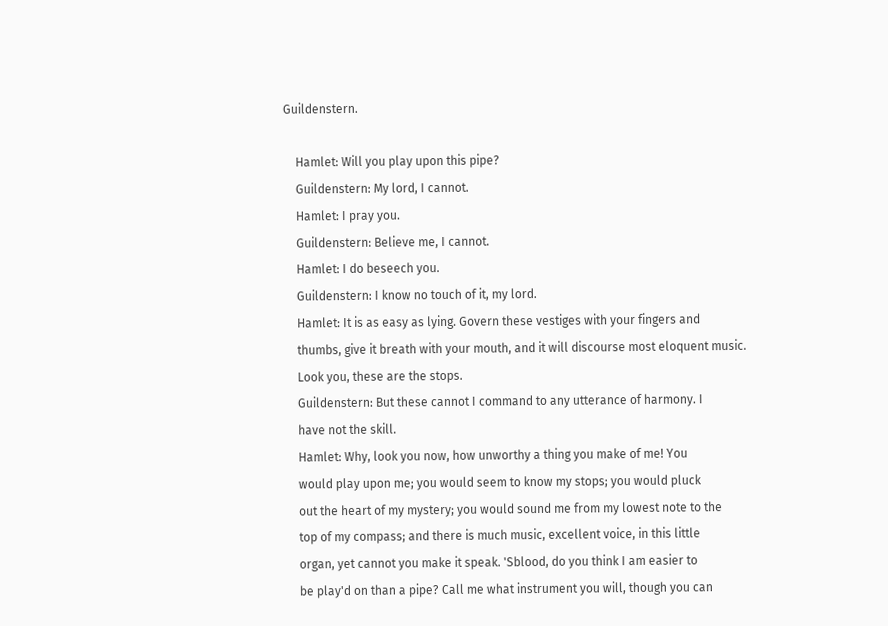Guildenstern.

    Hamlet: Will you play upon this pipe?
    Guildenstern: My lord, I cannot.
    Hamlet: I pray you.
    Guildenstern: Believe me, I cannot.
    Hamlet: I do beseech you.
    Guildenstern: I know no touch of it, my lord.
    Hamlet: It is as easy as lying. Govern these vestiges with your fingers and
    thumbs, give it breath with your mouth, and it will discourse most eloquent music.
    Look you, these are the stops.
    Guildenstern: But these cannot I command to any utterance of harmony. I
    have not the skill.
    Hamlet: Why, look you now, how unworthy a thing you make of me! You
    would play upon me; you would seem to know my stops; you would pluck
    out the heart of my mystery; you would sound me from my lowest note to the
    top of my compass; and there is much music, excellent voice, in this little
    organ, yet cannot you make it speak. 'Sblood, do you think I am easier to
    be play'd on than a pipe? Call me what instrument you will, though you can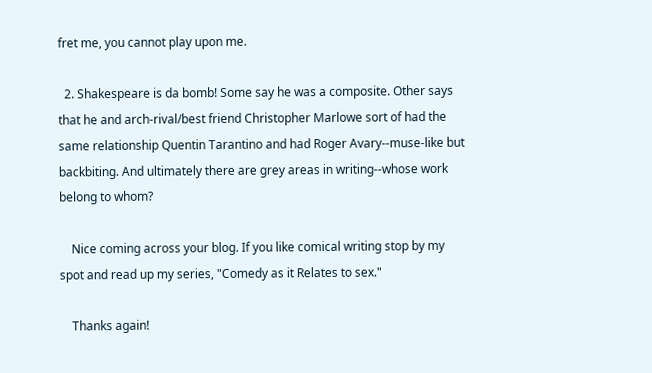fret me, you cannot play upon me.

  2. Shakespeare is da bomb! Some say he was a composite. Other says that he and arch-rival/best friend Christopher Marlowe sort of had the same relationship Quentin Tarantino and had Roger Avary--muse-like but backbiting. And ultimately there are grey areas in writing--whose work belong to whom?

    Nice coming across your blog. If you like comical writing stop by my spot and read up my series, "Comedy as it Relates to sex."

    Thanks again!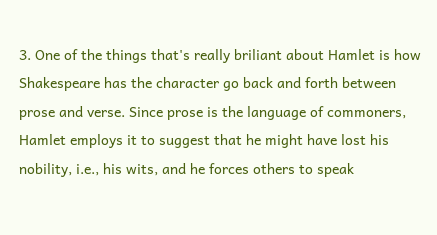3. One of the things that's really briliant about Hamlet is how Shakespeare has the character go back and forth between prose and verse. Since prose is the language of commoners, Hamlet employs it to suggest that he might have lost his nobility, i.e., his wits, and he forces others to speak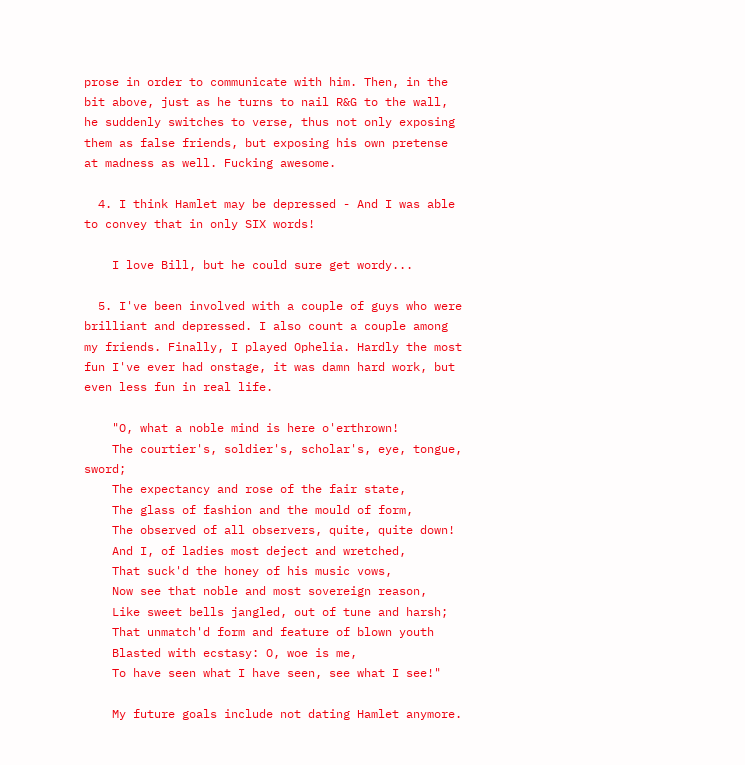prose in order to communicate with him. Then, in the bit above, just as he turns to nail R&G to the wall, he suddenly switches to verse, thus not only exposing them as false friends, but exposing his own pretense at madness as well. Fucking awesome.

  4. I think Hamlet may be depressed - And I was able to convey that in only SIX words!

    I love Bill, but he could sure get wordy...

  5. I've been involved with a couple of guys who were brilliant and depressed. I also count a couple among my friends. Finally, I played Ophelia. Hardly the most fun I've ever had onstage, it was damn hard work, but even less fun in real life.

    "O, what a noble mind is here o'erthrown!
    The courtier's, soldier's, scholar's, eye, tongue, sword;
    The expectancy and rose of the fair state,
    The glass of fashion and the mould of form,
    The observed of all observers, quite, quite down!
    And I, of ladies most deject and wretched,
    That suck'd the honey of his music vows,
    Now see that noble and most sovereign reason,
    Like sweet bells jangled, out of tune and harsh;
    That unmatch'd form and feature of blown youth
    Blasted with ecstasy: O, woe is me,
    To have seen what I have seen, see what I see!"

    My future goals include not dating Hamlet anymore.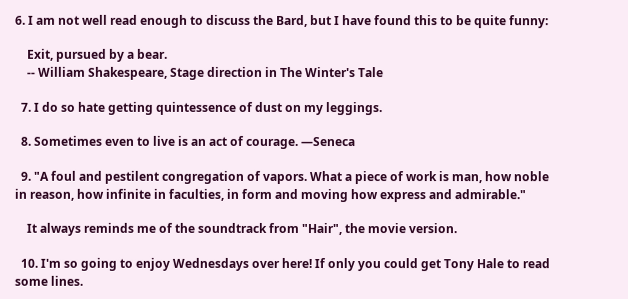6. I am not well read enough to discuss the Bard, but I have found this to be quite funny:

    Exit, pursued by a bear.
    -- William Shakespeare, Stage direction in The Winter's Tale

  7. I do so hate getting quintessence of dust on my leggings.

  8. Sometimes even to live is an act of courage. —Seneca

  9. "A foul and pestilent congregation of vapors. What a piece of work is man, how noble in reason, how infinite in faculties, in form and moving how express and admirable."

    It always reminds me of the soundtrack from "Hair", the movie version.

  10. I'm so going to enjoy Wednesdays over here! If only you could get Tony Hale to read some lines.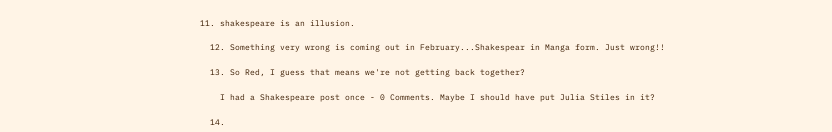11. shakespeare is an illusion.

  12. Something very wrong is coming out in February...Shakespear in Manga form. Just wrong!!

  13. So Red, I guess that means we're not getting back together?

    I had a Shakespeare post once - 0 Comments. Maybe I should have put Julia Stiles in it?

  14.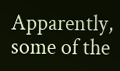Apparently, some of the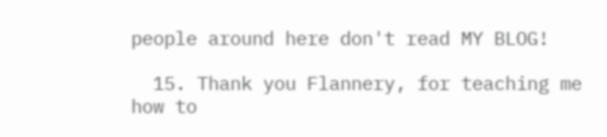people around here don't read MY BLOG!

  15. Thank you Flannery, for teaching me how to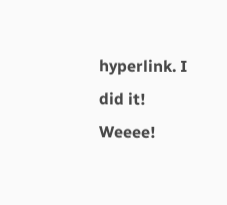hyperlink. I did it! Weeee!